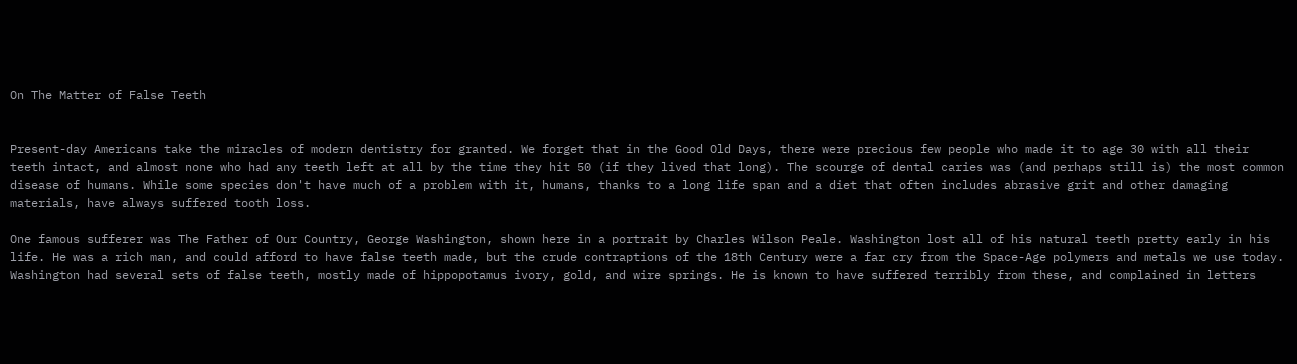On The Matter of False Teeth


Present-day Americans take the miracles of modern dentistry for granted. We forget that in the Good Old Days, there were precious few people who made it to age 30 with all their teeth intact, and almost none who had any teeth left at all by the time they hit 50 (if they lived that long). The scourge of dental caries was (and perhaps still is) the most common disease of humans. While some species don't have much of a problem with it, humans, thanks to a long life span and a diet that often includes abrasive grit and other damaging materials, have always suffered tooth loss.

One famous sufferer was The Father of Our Country, George Washington, shown here in a portrait by Charles Wilson Peale. Washington lost all of his natural teeth pretty early in his life. He was a rich man, and could afford to have false teeth made, but the crude contraptions of the 18th Century were a far cry from the Space-Age polymers and metals we use today. Washington had several sets of false teeth, mostly made of hippopotamus ivory, gold, and wire springs. He is known to have suffered terribly from these, and complained in letters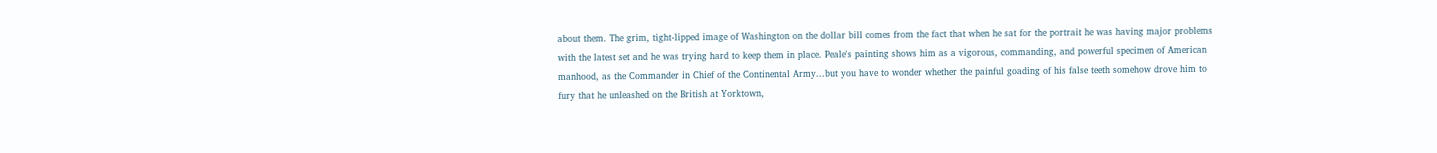about them. The grim, tight-lipped image of Washington on the dollar bill comes from the fact that when he sat for the portrait he was having major problems with the latest set and he was trying hard to keep them in place. Peale's painting shows him as a vigorous, commanding, and powerful specimen of American manhood, as the Commander in Chief of the Continental Army...but you have to wonder whether the painful goading of his false teeth somehow drove him to fury that he unleashed on the British at Yorktown,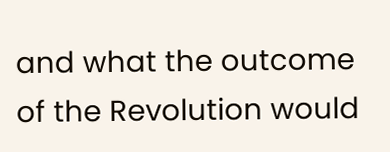and what the outcome of the Revolution would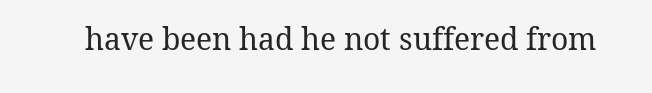have been had he not suffered from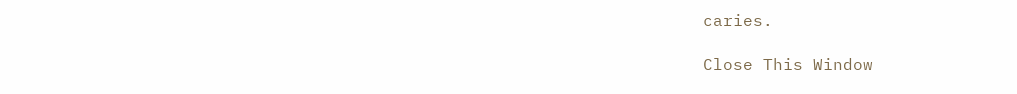caries.

Close This Window